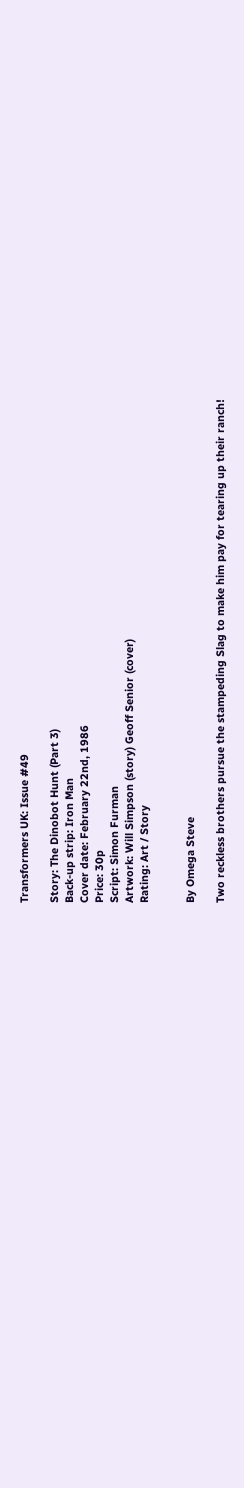Transformers UK: Issue #49

Story: The Dinobot Hunt (Part 3)
Back-up strip: Iron Man
Cover date: February 22nd, 1986
Price: 30p
Script: Simon Furman
Artwork: Will Simpson (story) Geoff Senior (cover)
Rating: Art / Story


By Omega Steve

Two reckless brothers pursue the stampeding Slag to make him pay for tearing up their ranch!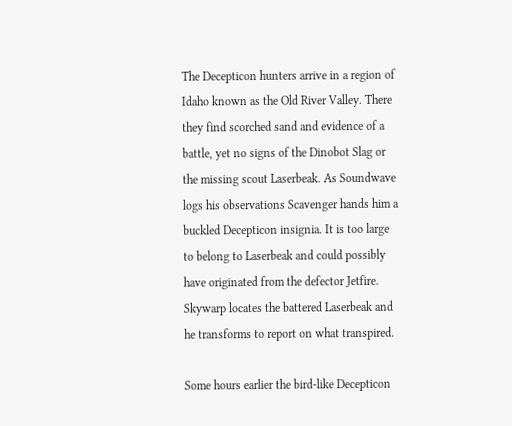The Decepticon hunters arrive in a region of Idaho known as the Old River Valley. There they find scorched sand and evidence of a battle, yet no signs of the Dinobot Slag or the missing scout Laserbeak. As Soundwave logs his observations Scavenger hands him a buckled Decepticon insignia. It is too large to belong to Laserbeak and could possibly have originated from the defector Jetfire. Skywarp locates the battered Laserbeak and he transforms to report on what transpired.

Some hours earlier the bird-like Decepticon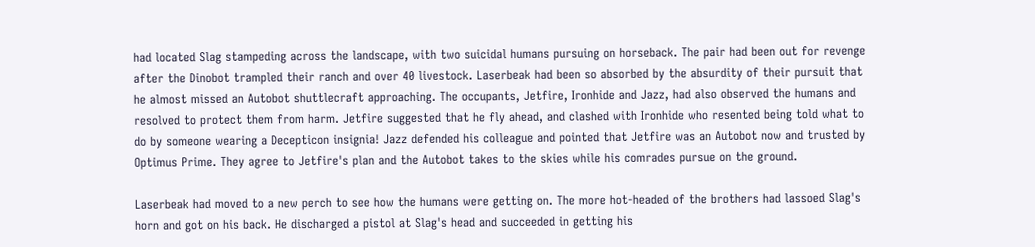had located Slag stampeding across the landscape, with two suicidal humans pursuing on horseback. The pair had been out for revenge after the Dinobot trampled their ranch and over 40 livestock. Laserbeak had been so absorbed by the absurdity of their pursuit that he almost missed an Autobot shuttlecraft approaching. The occupants, Jetfire, Ironhide and Jazz, had also observed the humans and resolved to protect them from harm. Jetfire suggested that he fly ahead, and clashed with Ironhide who resented being told what to do by someone wearing a Decepticon insignia! Jazz defended his colleague and pointed that Jetfire was an Autobot now and trusted by Optimus Prime. They agree to Jetfire's plan and the Autobot takes to the skies while his comrades pursue on the ground.

Laserbeak had moved to a new perch to see how the humans were getting on. The more hot-headed of the brothers had lassoed Slag's horn and got on his back. He discharged a pistol at Slag's head and succeeded in getting his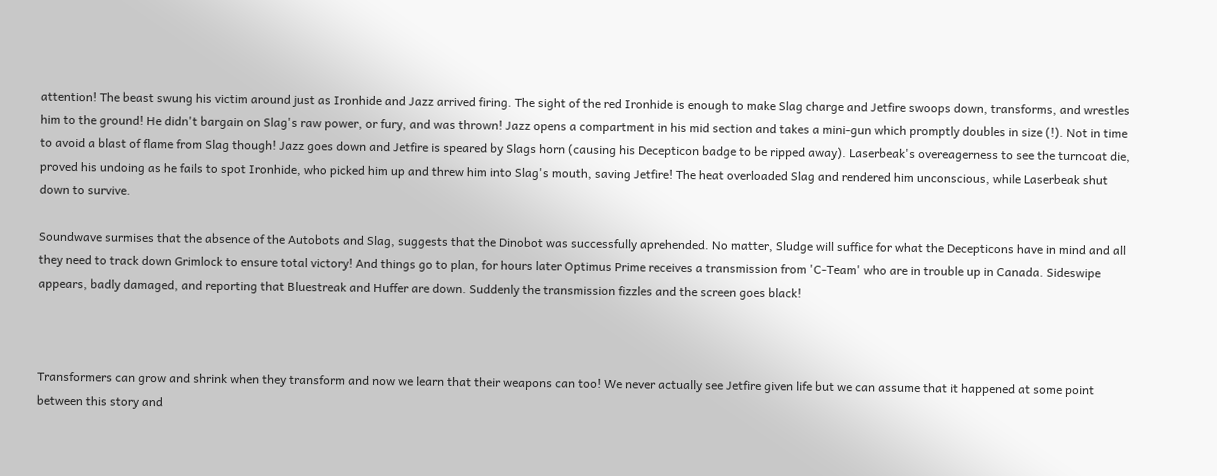attention! The beast swung his victim around just as Ironhide and Jazz arrived firing. The sight of the red Ironhide is enough to make Slag charge and Jetfire swoops down, transforms, and wrestles him to the ground! He didn't bargain on Slag's raw power, or fury, and was thrown! Jazz opens a compartment in his mid section and takes a mini-gun which promptly doubles in size (!). Not in time to avoid a blast of flame from Slag though! Jazz goes down and Jetfire is speared by Slags horn (causing his Decepticon badge to be ripped away). Laserbeak's overeagerness to see the turncoat die, proved his undoing as he fails to spot Ironhide, who picked him up and threw him into Slag's mouth, saving Jetfire! The heat overloaded Slag and rendered him unconscious, while Laserbeak shut down to survive.

Soundwave surmises that the absence of the Autobots and Slag, suggests that the Dinobot was successfully aprehended. No matter, Sludge will suffice for what the Decepticons have in mind and all they need to track down Grimlock to ensure total victory! And things go to plan, for hours later Optimus Prime receives a transmission from 'C-Team' who are in trouble up in Canada. Sideswipe appears, badly damaged, and reporting that Bluestreak and Huffer are down. Suddenly the transmission fizzles and the screen goes black!



Transformers can grow and shrink when they transform and now we learn that their weapons can too! We never actually see Jetfire given life but we can assume that it happened at some point between this story and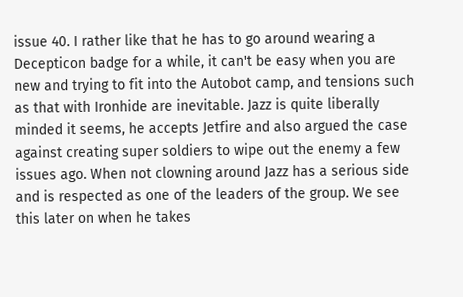issue 40. I rather like that he has to go around wearing a Decepticon badge for a while, it can't be easy when you are new and trying to fit into the Autobot camp, and tensions such as that with Ironhide are inevitable. Jazz is quite liberally minded it seems, he accepts Jetfire and also argued the case against creating super soldiers to wipe out the enemy a few issues ago. When not clowning around Jazz has a serious side and is respected as one of the leaders of the group. We see this later on when he takes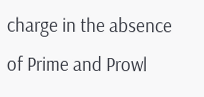charge in the absence of Prime and Prowl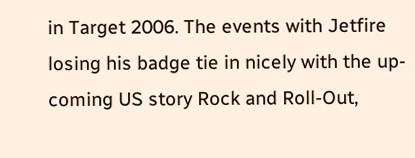in Target 2006. The events with Jetfire losing his badge tie in nicely with the up-coming US story Rock and Roll-Out,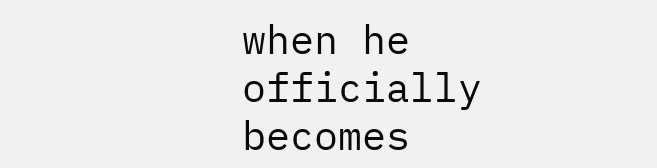when he officially becomes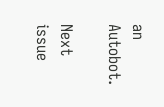an Autobot.

Next issue